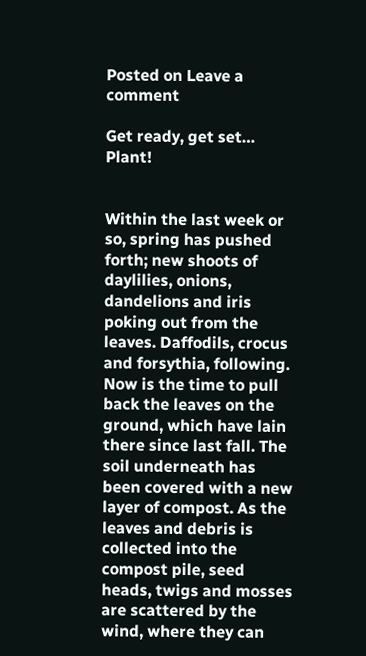Posted on Leave a comment

Get ready, get set… Plant!


Within the last week or so, spring has pushed forth; new shoots of daylilies, onions, dandelions and iris poking out from the leaves. Daffodils, crocus and forsythia, following. Now is the time to pull back the leaves on the ground, which have lain there since last fall. The soil underneath has been covered with a new layer of compost. As the leaves and debris is collected into the compost pile, seed heads, twigs and mosses are scattered by the wind, where they can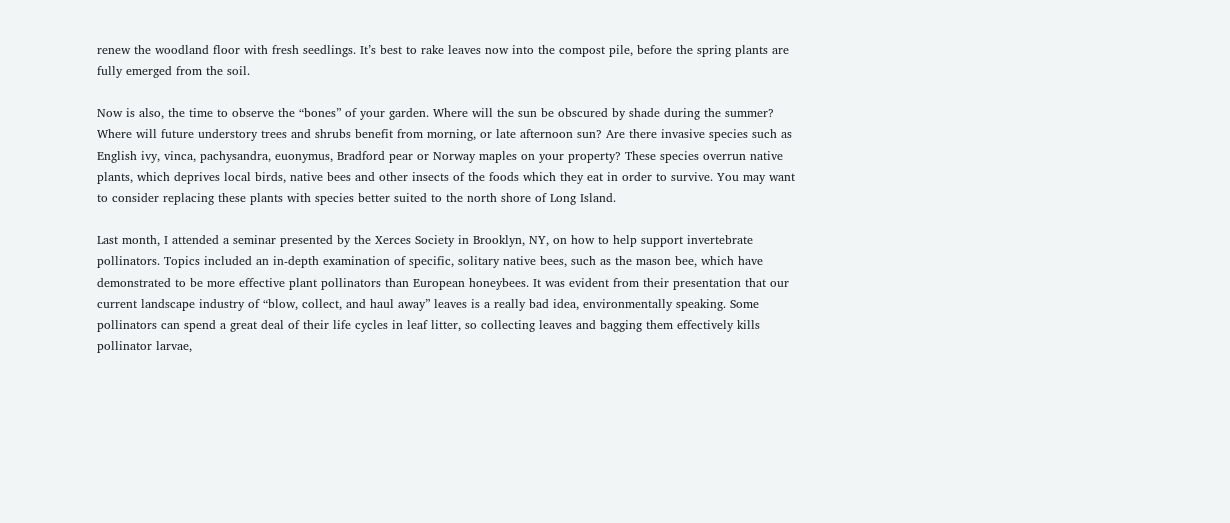renew the woodland floor with fresh seedlings. It’s best to rake leaves now into the compost pile, before the spring plants are fully emerged from the soil.

Now is also, the time to observe the “bones” of your garden. Where will the sun be obscured by shade during the summer? Where will future understory trees and shrubs benefit from morning, or late afternoon sun? Are there invasive species such as English ivy, vinca, pachysandra, euonymus, Bradford pear or Norway maples on your property? These species overrun native plants, which deprives local birds, native bees and other insects of the foods which they eat in order to survive. You may want to consider replacing these plants with species better suited to the north shore of Long Island.

Last month, I attended a seminar presented by the Xerces Society in Brooklyn, NY, on how to help support invertebrate pollinators. Topics included an in-depth examination of specific, solitary native bees, such as the mason bee, which have demonstrated to be more effective plant pollinators than European honeybees. It was evident from their presentation that our current landscape industry of “blow, collect, and haul away” leaves is a really bad idea, environmentally speaking. Some pollinators can spend a great deal of their life cycles in leaf litter, so collecting leaves and bagging them effectively kills pollinator larvae,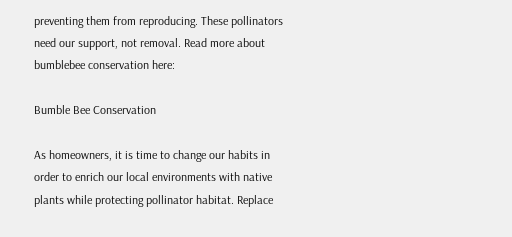preventing them from reproducing. These pollinators need our support, not removal. Read more about bumblebee conservation here:

Bumble Bee Conservation

As homeowners, it is time to change our habits in order to enrich our local environments with native plants while protecting pollinator habitat. Replace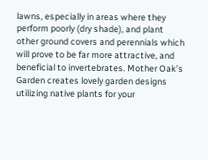lawns, especially in areas where they perform poorly (dry shade), and plant other ground covers and perennials which will prove to be far more attractive, and beneficial to invertebrates. Mother Oak’s Garden creates lovely garden designs utilizing native plants for your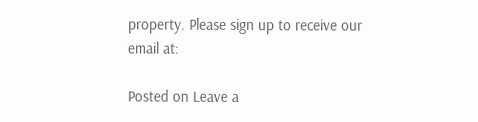property. Please sign up to receive our email at:

Posted on Leave a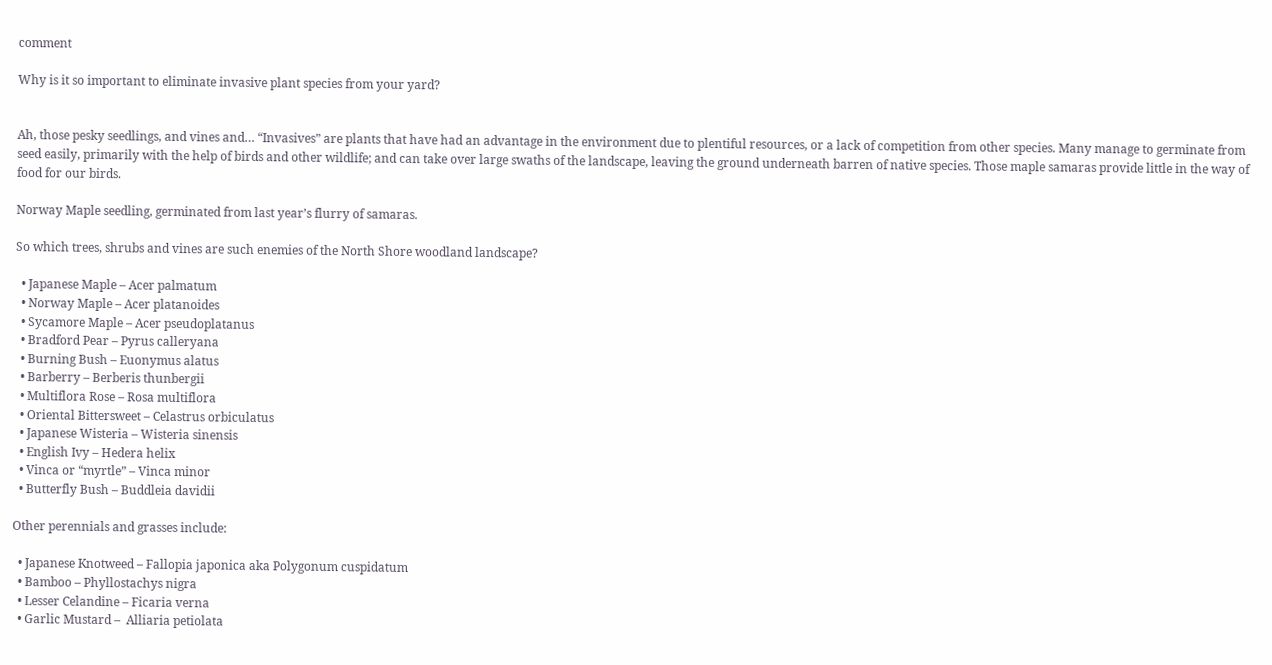comment

Why is it so important to eliminate invasive plant species from your yard?


Ah, those pesky seedlings, and vines and… “Invasives” are plants that have had an advantage in the environment due to plentiful resources, or a lack of competition from other species. Many manage to germinate from seed easily, primarily with the help of birds and other wildlife; and can take over large swaths of the landscape, leaving the ground underneath barren of native species. Those maple samaras provide little in the way of food for our birds.

Norway Maple seedling, germinated from last year’s flurry of samaras.

So which trees, shrubs and vines are such enemies of the North Shore woodland landscape?

  • Japanese Maple – Acer palmatum
  • Norway Maple – Acer platanoides
  • Sycamore Maple – Acer pseudoplatanus
  • Bradford Pear – Pyrus calleryana
  • Burning Bush – Euonymus alatus
  • Barberry – Berberis thunbergii
  • Multiflora Rose – Rosa multiflora
  • Oriental Bittersweet – Celastrus orbiculatus
  • Japanese Wisteria – Wisteria sinensis
  • English Ivy – Hedera helix
  • Vinca or “myrtle” – Vinca minor
  • Butterfly Bush – Buddleia davidii

Other perennials and grasses include:

  • Japanese Knotweed – Fallopia japonica aka Polygonum cuspidatum
  • Bamboo – Phyllostachys nigra
  • Lesser Celandine – Ficaria verna
  • Garlic Mustard –  Alliaria petiolata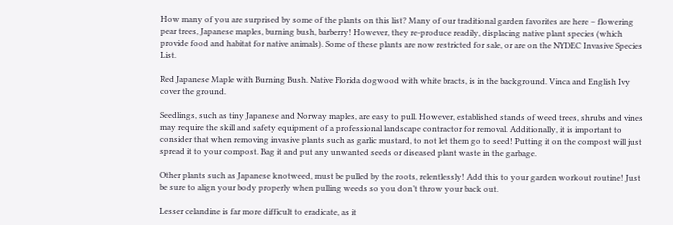How many of you are surprised by some of the plants on this list? Many of our traditional garden favorites are here – flowering pear trees, Japanese maples, burning bush, barberry! However, they re-produce readily, displacing native plant species (which provide food and habitat for native animals). Some of these plants are now restricted for sale, or are on the NYDEC Invasive Species List.

Red Japanese Maple with Burning Bush. Native Florida dogwood with white bracts, is in the background. Vinca and English Ivy cover the ground.

Seedlings, such as tiny Japanese and Norway maples, are easy to pull. However, established stands of weed trees, shrubs and vines may require the skill and safety equipment of a professional landscape contractor for removal. Additionally, it is important to consider that when removing invasive plants such as garlic mustard, to not let them go to seed! Putting it on the compost will just spread it to your compost. Bag it and put any unwanted seeds or diseased plant waste in the garbage.

Other plants such as Japanese knotweed, must be pulled by the roots, relentlessly! Add this to your garden workout routine! Just be sure to align your body properly when pulling weeds so you don’t throw your back out.

Lesser celandine is far more difficult to eradicate, as it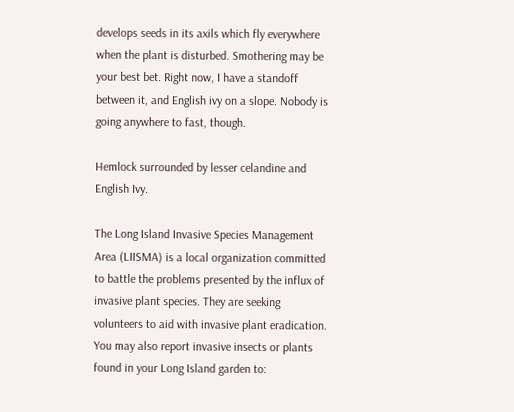develops seeds in its axils which fly everywhere when the plant is disturbed. Smothering may be your best bet. Right now, I have a standoff between it, and English ivy on a slope. Nobody is going anywhere to fast, though.

Hemlock surrounded by lesser celandine and English Ivy.

The Long Island Invasive Species Management Area (LIISMA) is a local organization committed to battle the problems presented by the influx of invasive plant species. They are seeking volunteers to aid with invasive plant eradication. You may also report invasive insects or plants found in your Long Island garden to: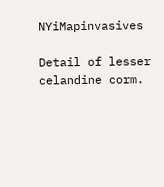NYiMapinvasives

Detail of lesser celandine corm.